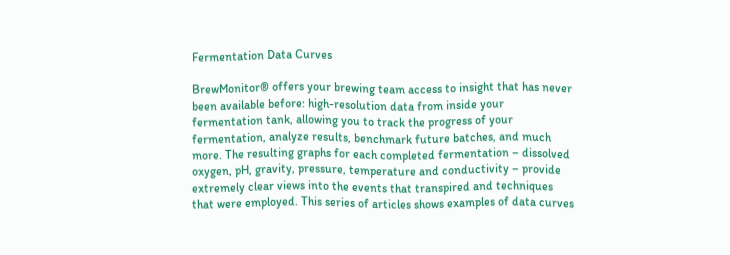Fermentation Data Curves

BrewMonitor® offers your brewing team access to insight that has never been available before: high-resolution data from inside your fermentation tank, allowing you to track the progress of your fermentation, analyze results, benchmark future batches, and much more. The resulting graphs for each completed fermentation – dissolved oxygen, pH, gravity, pressure, temperature and conductivity – provide extremely clear views into the events that transpired and techniques that were employed. This series of articles shows examples of data curves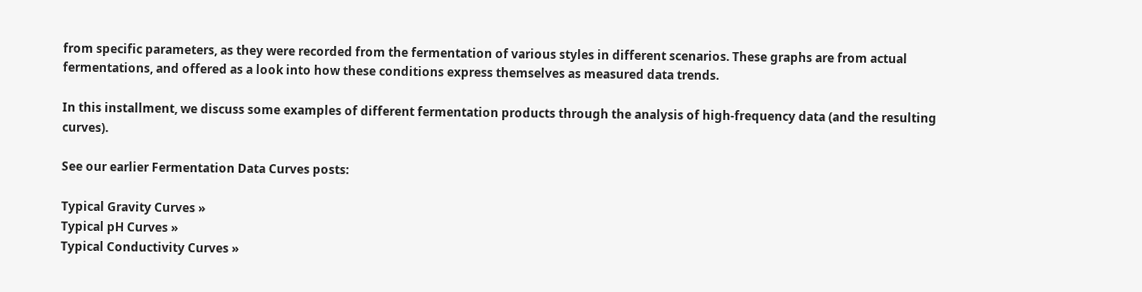from specific parameters, as they were recorded from the fermentation of various styles in different scenarios. These graphs are from actual fermentations, and offered as a look into how these conditions express themselves as measured data trends.

In this installment, we discuss some examples of different fermentation products through the analysis of high-frequency data (and the resulting curves).

See our earlier Fermentation Data Curves posts:

Typical Gravity Curves »
Typical pH Curves »
Typical Conductivity Curves »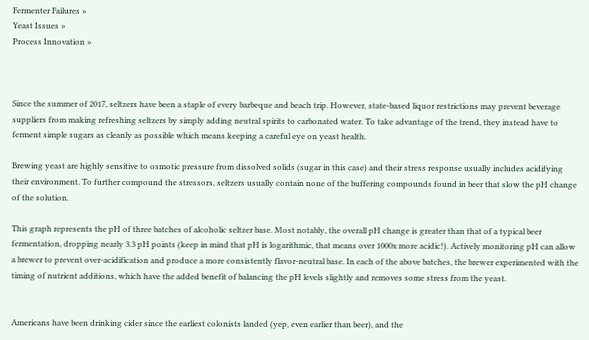Fermenter Failures »
Yeast Issues »
Process Innovation »



Since the summer of 2017, seltzers have been a staple of every barbeque and beach trip. However, state-based liquor restrictions may prevent beverage suppliers from making refreshing seltzers by simply adding neutral spirits to carbonated water. To take advantage of the trend, they instead have to ferment simple sugars as cleanly as possible which means keeping a careful eye on yeast health.

Brewing yeast are highly sensitive to osmotic pressure from dissolved solids (sugar in this case) and their stress response usually includes acidifying their environment. To further compound the stressors, seltzers usually contain none of the buffering compounds found in beer that slow the pH change of the solution.

This graph represents the pH of three batches of alcoholic seltzer base. Most notably, the overall pH change is greater than that of a typical beer fermentation, dropping nearly 3.3 pH points (keep in mind that pH is logarithmic, that means over 1000x more acidic!). Actively monitoring pH can allow a brewer to prevent over-acidification and produce a more consistently flavor-neutral base. In each of the above batches, the brewer experimented with the timing of nutrient additions, which have the added benefit of balancing the pH levels slightly and removes some stress from the yeast.


Americans have been drinking cider since the earliest colonists landed (yep, even earlier than beer), and the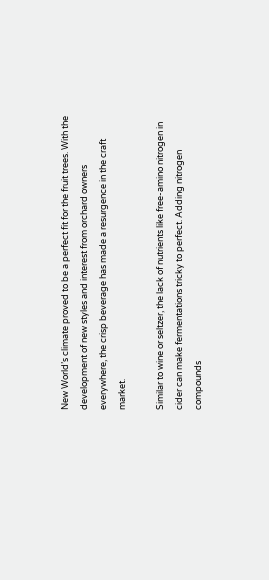New World’s climate proved to be a perfect fit for the fruit trees. With the development of new styles and interest from orchard owners everywhere, the crisp beverage has made a resurgence in the craft market.

Similar to wine or seltzer, the lack of nutrients like free-amino nitrogen in cider can make fermentations tricky to perfect. Adding nitrogen compounds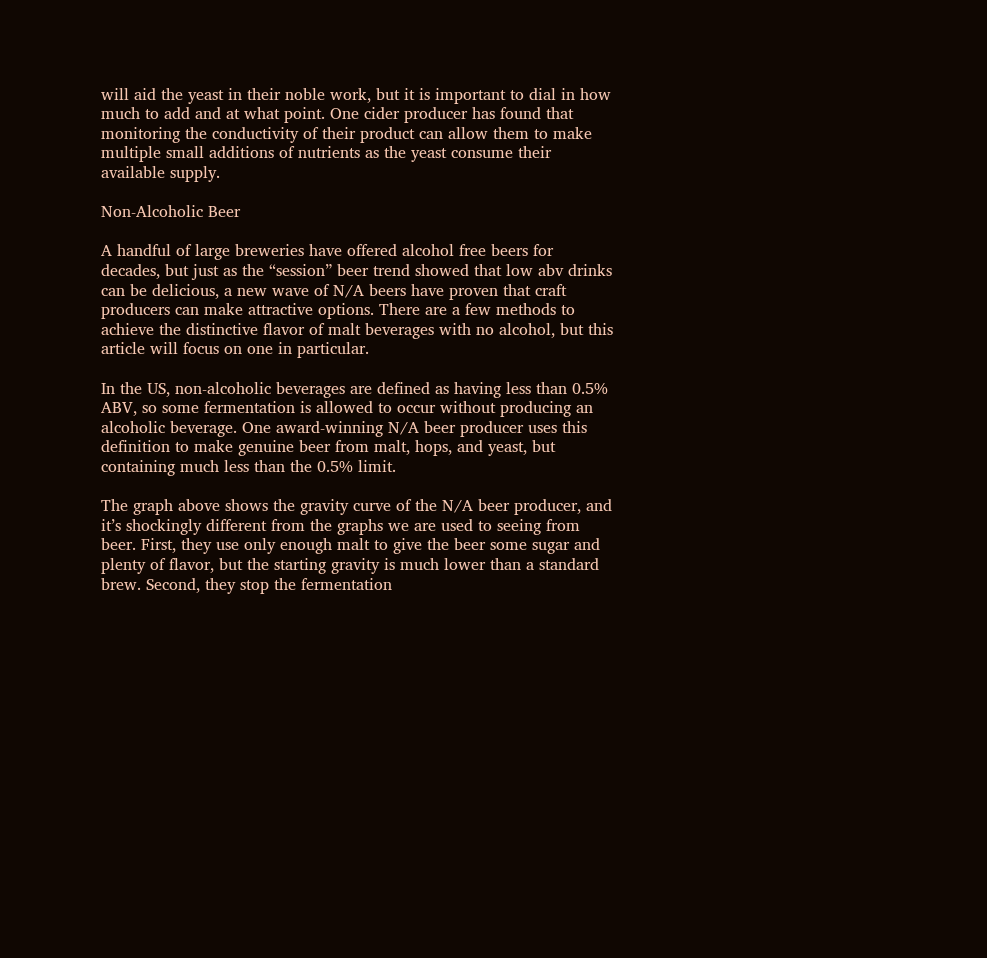will aid the yeast in their noble work, but it is important to dial in how much to add and at what point. One cider producer has found that monitoring the conductivity of their product can allow them to make multiple small additions of nutrients as the yeast consume their available supply.

Non-Alcoholic Beer

A handful of large breweries have offered alcohol free beers for decades, but just as the “session” beer trend showed that low abv drinks can be delicious, a new wave of N/A beers have proven that craft producers can make attractive options. There are a few methods to achieve the distinctive flavor of malt beverages with no alcohol, but this article will focus on one in particular.

In the US, non-alcoholic beverages are defined as having less than 0.5% ABV, so some fermentation is allowed to occur without producing an alcoholic beverage. One award-winning N/A beer producer uses this definition to make genuine beer from malt, hops, and yeast, but containing much less than the 0.5% limit.

The graph above shows the gravity curve of the N/A beer producer, and it’s shockingly different from the graphs we are used to seeing from beer. First, they use only enough malt to give the beer some sugar and plenty of flavor, but the starting gravity is much lower than a standard brew. Second, they stop the fermentation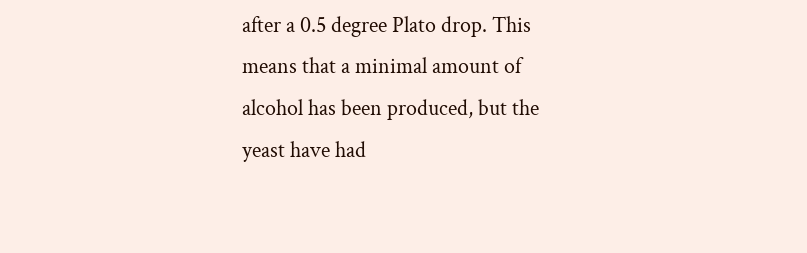after a 0.5 degree Plato drop. This means that a minimal amount of alcohol has been produced, but the yeast have had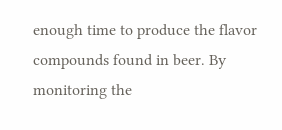enough time to produce the flavor compounds found in beer. By monitoring the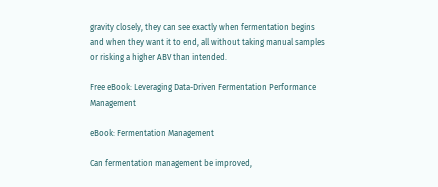gravity closely, they can see exactly when fermentation begins and when they want it to end, all without taking manual samples or risking a higher ABV than intended.

Free eBook: Leveraging Data-Driven Fermentation Performance Management

eBook: Fermentation Management

Can fermentation management be improved,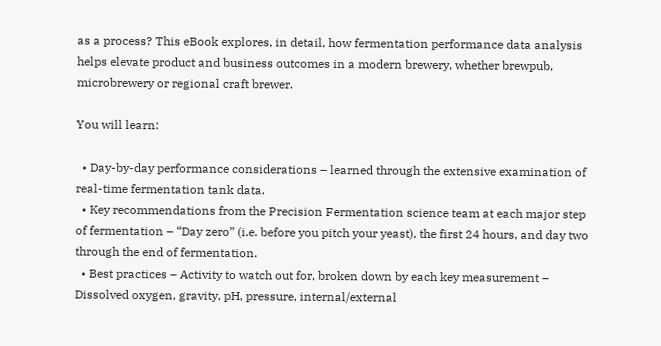as a process? This eBook explores, in detail, how fermentation performance data analysis helps elevate product and business outcomes in a modern brewery, whether brewpub, microbrewery or regional craft brewer.

You will learn:

  • Day-by-day performance considerations – learned through the extensive examination of real-time fermentation tank data.
  • Key recommendations from the Precision Fermentation science team at each major step of fermentation – “Day zero” (i.e. before you pitch your yeast), the first 24 hours, and day two through the end of fermentation.
  • Best practices – Activity to watch out for, broken down by each key measurement – Dissolved oxygen, gravity, pH, pressure, internal/external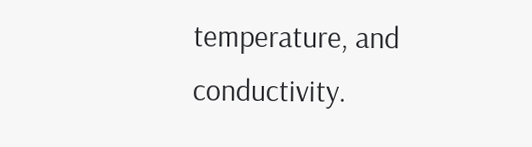temperature, and conductivity.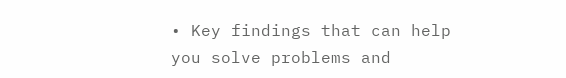• Key findings that can help you solve problems and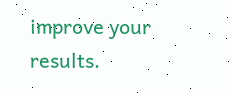improve your results.